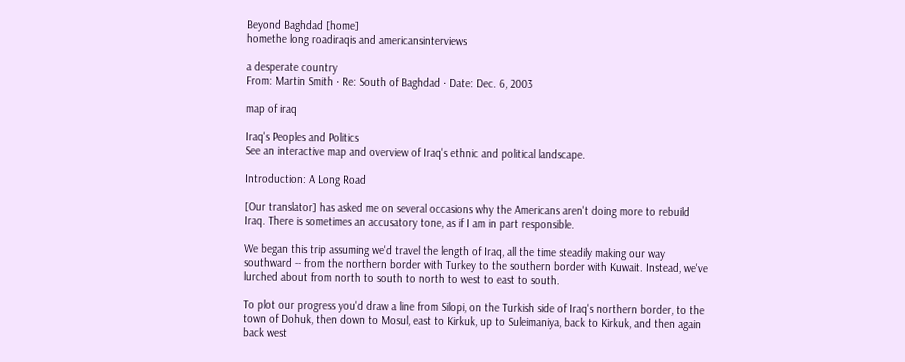Beyond Baghdad [home]
homethe long roadiraqis and americansinterviews

a desperate country
From: Martin Smith · Re: South of Baghdad · Date: Dec. 6, 2003

map of iraq

Iraq's Peoples and Politics
See an interactive map and overview of Iraq's ethnic and political landscape.

Introduction: A Long Road

[Our translator] has asked me on several occasions why the Americans aren't doing more to rebuild Iraq. There is sometimes an accusatory tone, as if I am in part responsible.

We began this trip assuming we'd travel the length of Iraq, all the time steadily making our way southward -- from the northern border with Turkey to the southern border with Kuwait. Instead, we've lurched about from north to south to north to west to east to south.

To plot our progress you'd draw a line from Silopi, on the Turkish side of Iraq's northern border, to the town of Dohuk, then down to Mosul, east to Kirkuk, up to Suleimaniya, back to Kirkuk, and then again back west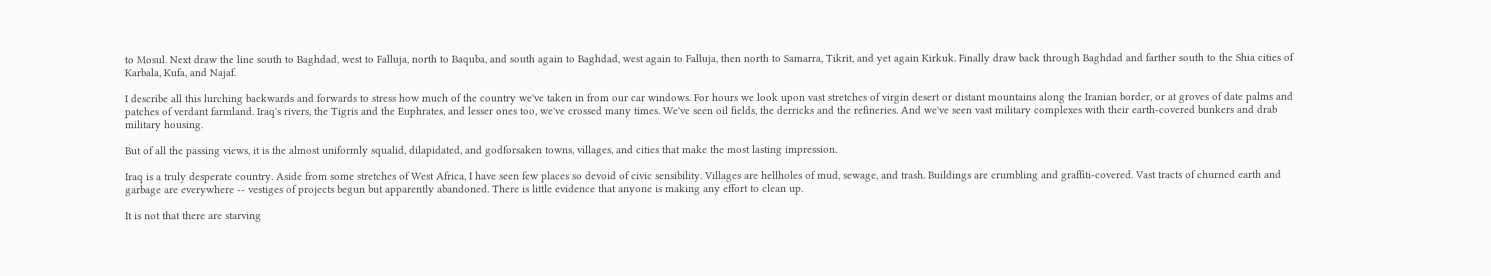to Mosul. Next draw the line south to Baghdad, west to Falluja, north to Baquba, and south again to Baghdad, west again to Falluja, then north to Samarra, Tikrit, and yet again Kirkuk. Finally draw back through Baghdad and farther south to the Shia cities of Karbala, Kufa, and Najaf.

I describe all this lurching backwards and forwards to stress how much of the country we've taken in from our car windows. For hours we look upon vast stretches of virgin desert or distant mountains along the Iranian border, or at groves of date palms and patches of verdant farmland. Iraq's rivers, the Tigris and the Euphrates, and lesser ones too, we've crossed many times. We've seen oil fields, the derricks and the refineries. And we've seen vast military complexes with their earth-covered bunkers and drab military housing.

But of all the passing views, it is the almost uniformly squalid, dilapidated, and godforsaken towns, villages, and cities that make the most lasting impression.

Iraq is a truly desperate country. Aside from some stretches of West Africa, I have seen few places so devoid of civic sensibility. Villages are hellholes of mud, sewage, and trash. Buildings are crumbling and graffiti-covered. Vast tracts of churned earth and garbage are everywhere -- vestiges of projects begun but apparently abandoned. There is little evidence that anyone is making any effort to clean up.

It is not that there are starving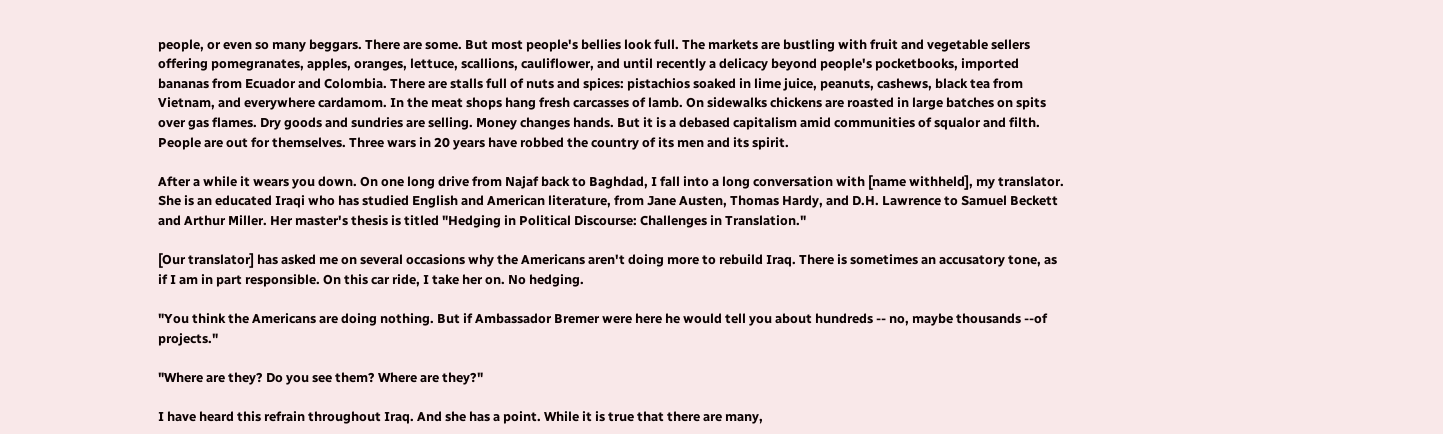people, or even so many beggars. There are some. But most people's bellies look full. The markets are bustling with fruit and vegetable sellers offering pomegranates, apples, oranges, lettuce, scallions, cauliflower, and until recently a delicacy beyond people's pocketbooks, imported bananas from Ecuador and Colombia. There are stalls full of nuts and spices: pistachios soaked in lime juice, peanuts, cashews, black tea from Vietnam, and everywhere cardamom. In the meat shops hang fresh carcasses of lamb. On sidewalks chickens are roasted in large batches on spits over gas flames. Dry goods and sundries are selling. Money changes hands. But it is a debased capitalism amid communities of squalor and filth. People are out for themselves. Three wars in 20 years have robbed the country of its men and its spirit.

After a while it wears you down. On one long drive from Najaf back to Baghdad, I fall into a long conversation with [name withheld], my translator. She is an educated Iraqi who has studied English and American literature, from Jane Austen, Thomas Hardy, and D.H. Lawrence to Samuel Beckett and Arthur Miller. Her master's thesis is titled "Hedging in Political Discourse: Challenges in Translation."

[Our translator] has asked me on several occasions why the Americans aren't doing more to rebuild Iraq. There is sometimes an accusatory tone, as if I am in part responsible. On this car ride, I take her on. No hedging.

"You think the Americans are doing nothing. But if Ambassador Bremer were here he would tell you about hundreds -- no, maybe thousands --of projects."

"Where are they? Do you see them? Where are they?"

I have heard this refrain throughout Iraq. And she has a point. While it is true that there are many,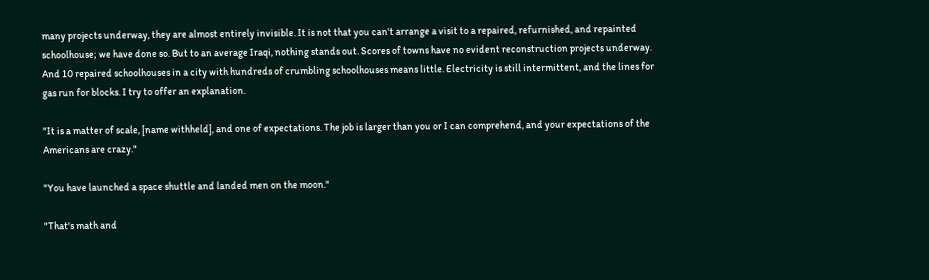many projects underway, they are almost entirely invisible. It is not that you can't arrange a visit to a repaired, refurnished, and repainted schoolhouse; we have done so. But to an average Iraqi, nothing stands out. Scores of towns have no evident reconstruction projects underway. And 10 repaired schoolhouses in a city with hundreds of crumbling schoolhouses means little. Electricity is still intermittent, and the lines for gas run for blocks. I try to offer an explanation.

"It is a matter of scale, [name withheld], and one of expectations. The job is larger than you or I can comprehend, and your expectations of the Americans are crazy."

"You have launched a space shuttle and landed men on the moon."

"That's math and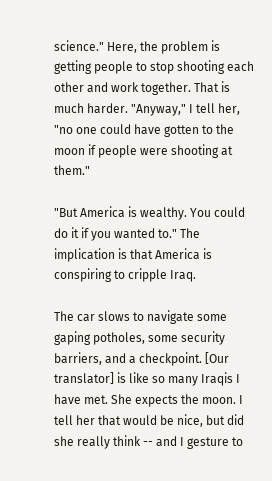science." Here, the problem is getting people to stop shooting each other and work together. That is much harder. "Anyway," I tell her, "no one could have gotten to the moon if people were shooting at them."

"But America is wealthy. You could do it if you wanted to." The implication is that America is conspiring to cripple Iraq.

The car slows to navigate some gaping potholes, some security barriers, and a checkpoint. [Our translator] is like so many Iraqis I have met. She expects the moon. I tell her that would be nice, but did she really think -- and I gesture to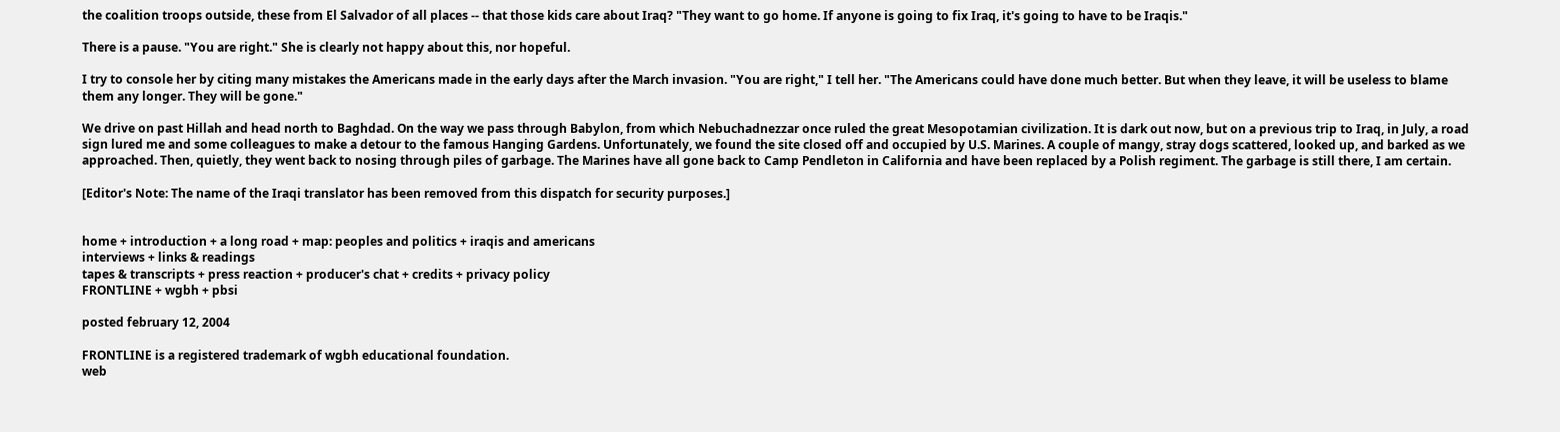the coalition troops outside, these from El Salvador of all places -- that those kids care about Iraq? "They want to go home. If anyone is going to fix Iraq, it's going to have to be Iraqis."

There is a pause. "You are right." She is clearly not happy about this, nor hopeful.

I try to console her by citing many mistakes the Americans made in the early days after the March invasion. "You are right," I tell her. "The Americans could have done much better. But when they leave, it will be useless to blame them any longer. They will be gone."

We drive on past Hillah and head north to Baghdad. On the way we pass through Babylon, from which Nebuchadnezzar once ruled the great Mesopotamian civilization. It is dark out now, but on a previous trip to Iraq, in July, a road sign lured me and some colleagues to make a detour to the famous Hanging Gardens. Unfortunately, we found the site closed off and occupied by U.S. Marines. A couple of mangy, stray dogs scattered, looked up, and barked as we approached. Then, quietly, they went back to nosing through piles of garbage. The Marines have all gone back to Camp Pendleton in California and have been replaced by a Polish regiment. The garbage is still there, I am certain.

[Editor's Note: The name of the Iraqi translator has been removed from this dispatch for security purposes.]


home + introduction + a long road + map: peoples and politics + iraqis and americans
interviews + links & readings
tapes & transcripts + press reaction + producer's chat + credits + privacy policy
FRONTLINE + wgbh + pbsi

posted february 12, 2004

FRONTLINE is a registered trademark of wgbh educational foundation.
web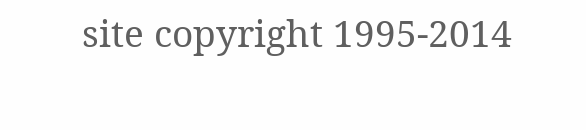site copyright 1995-2014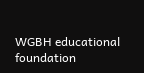WGBH educational foundation